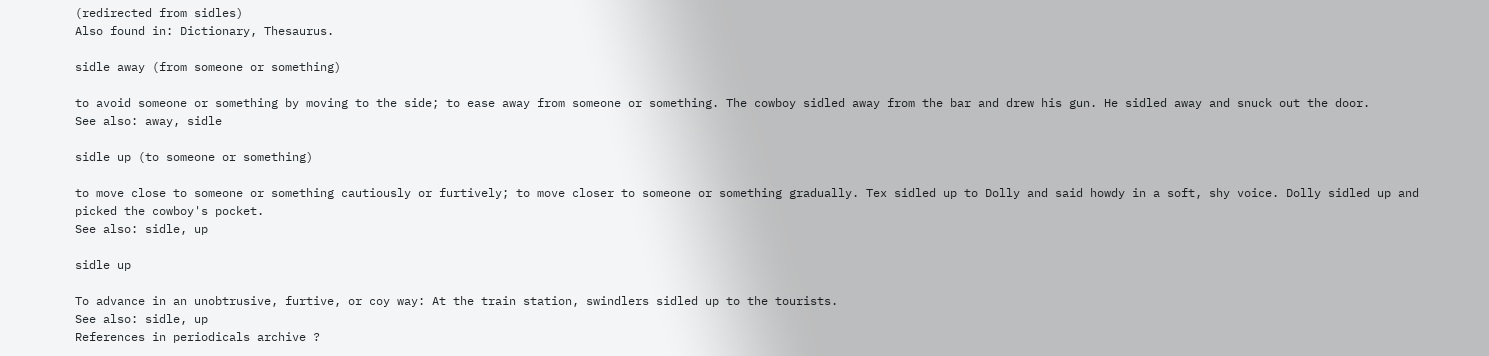(redirected from sidles)
Also found in: Dictionary, Thesaurus.

sidle away (from someone or something)

to avoid someone or something by moving to the side; to ease away from someone or something. The cowboy sidled away from the bar and drew his gun. He sidled away and snuck out the door.
See also: away, sidle

sidle up (to someone or something)

to move close to someone or something cautiously or furtively; to move closer to someone or something gradually. Tex sidled up to Dolly and said howdy in a soft, shy voice. Dolly sidled up and picked the cowboy's pocket.
See also: sidle, up

sidle up

To advance in an unobtrusive, furtive, or coy way: At the train station, swindlers sidled up to the tourists.
See also: sidle, up
References in periodicals archive ?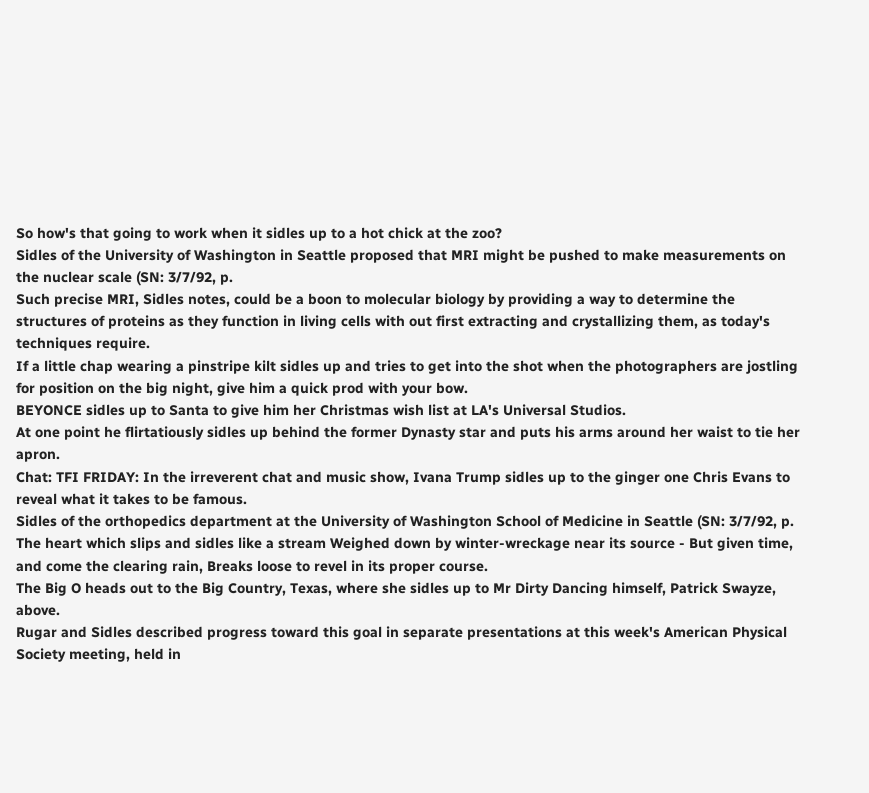So how's that going to work when it sidles up to a hot chick at the zoo?
Sidles of the University of Washington in Seattle proposed that MRI might be pushed to make measurements on the nuclear scale (SN: 3/7/92, p.
Such precise MRI, Sidles notes, could be a boon to molecular biology by providing a way to determine the structures of proteins as they function in living cells with out first extracting and crystallizing them, as today's techniques require.
If a little chap wearing a pinstripe kilt sidles up and tries to get into the shot when the photographers are jostling for position on the big night, give him a quick prod with your bow.
BEYONCE sidles up to Santa to give him her Christmas wish list at LA's Universal Studios.
At one point he flirtatiously sidles up behind the former Dynasty star and puts his arms around her waist to tie her apron.
Chat: TFI FRIDAY: In the irreverent chat and music show, Ivana Trump sidles up to the ginger one Chris Evans to reveal what it takes to be famous.
Sidles of the orthopedics department at the University of Washington School of Medicine in Seattle (SN: 3/7/92, p.
The heart which slips and sidles like a stream Weighed down by winter-wreckage near its source - But given time, and come the clearing rain, Breaks loose to revel in its proper course.
The Big O heads out to the Big Country, Texas, where she sidles up to Mr Dirty Dancing himself, Patrick Swayze, above.
Rugar and Sidles described progress toward this goal in separate presentations at this week's American Physical Society meeting, held in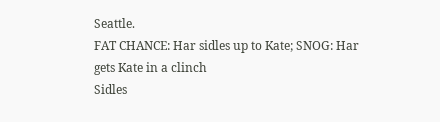Seattle.
FAT CHANCE: Har sidles up to Kate; SNOG: Har gets Kate in a clinch
Sidles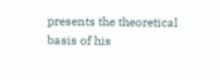presents the theoretical basis of his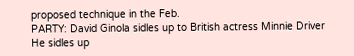proposed technique in the Feb.
PARTY: David Ginola sidles up to British actress Minnie Driver
He sidles up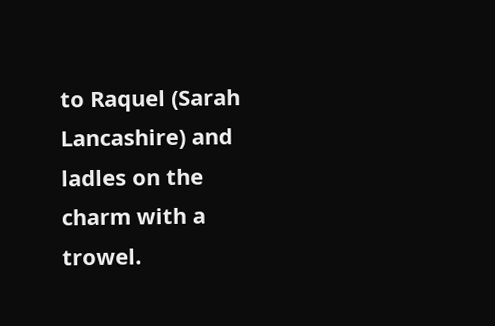to Raquel (Sarah Lancashire) and ladles on the charm with a trowel.